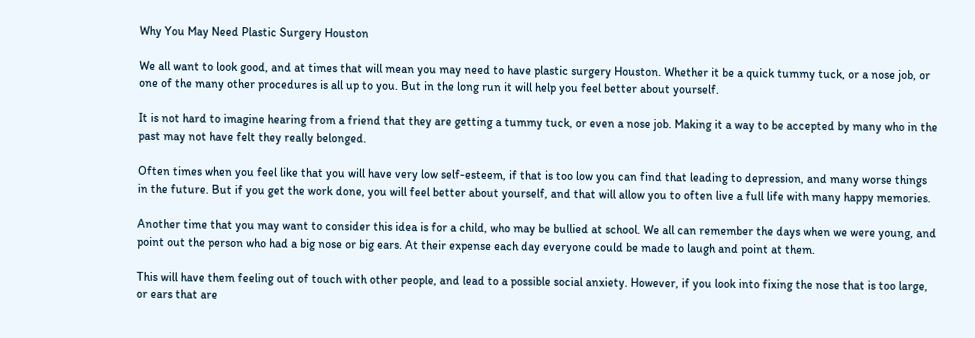Why You May Need Plastic Surgery Houston

We all want to look good, and at times that will mean you may need to have plastic surgery Houston. Whether it be a quick tummy tuck, or a nose job, or one of the many other procedures is all up to you. But in the long run it will help you feel better about yourself.

It is not hard to imagine hearing from a friend that they are getting a tummy tuck, or even a nose job. Making it a way to be accepted by many who in the past may not have felt they really belonged.

Often times when you feel like that you will have very low self-esteem, if that is too low you can find that leading to depression, and many worse things in the future. But if you get the work done, you will feel better about yourself, and that will allow you to often live a full life with many happy memories.

Another time that you may want to consider this idea is for a child, who may be bullied at school. We all can remember the days when we were young, and point out the person who had a big nose or big ears. At their expense each day everyone could be made to laugh and point at them.

This will have them feeling out of touch with other people, and lead to a possible social anxiety. However, if you look into fixing the nose that is too large, or ears that are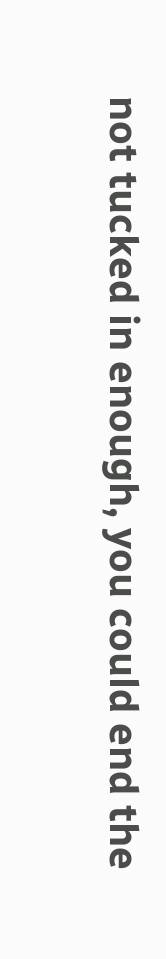not tucked in enough, you could end the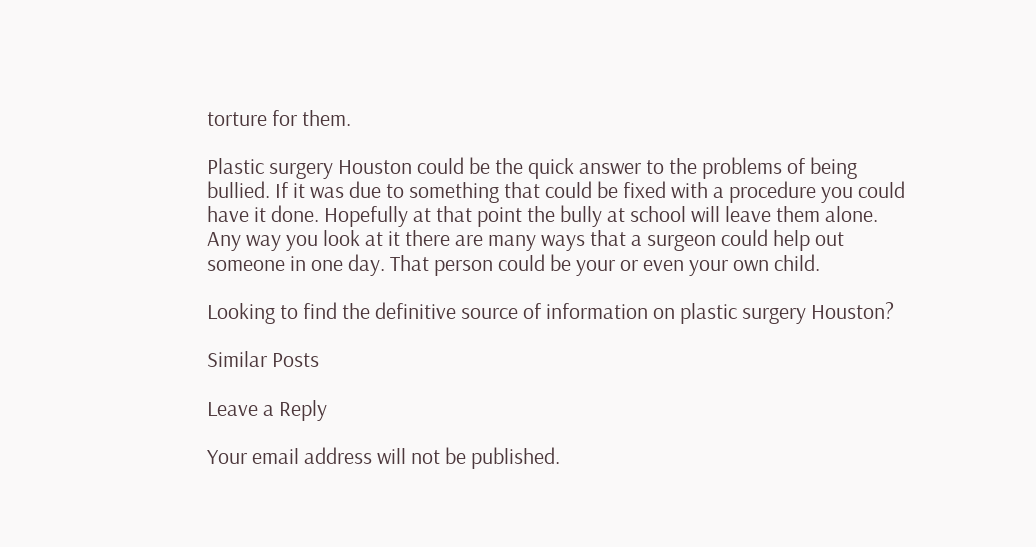torture for them.

Plastic surgery Houston could be the quick answer to the problems of being bullied. If it was due to something that could be fixed with a procedure you could have it done. Hopefully at that point the bully at school will leave them alone. Any way you look at it there are many ways that a surgeon could help out someone in one day. That person could be your or even your own child.

Looking to find the definitive source of information on plastic surgery Houston?

Similar Posts

Leave a Reply

Your email address will not be published.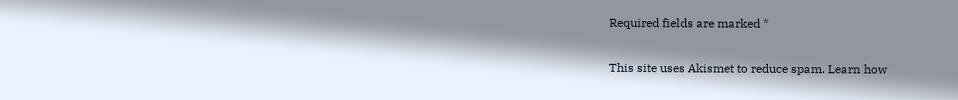Required fields are marked *

This site uses Akismet to reduce spam. Learn how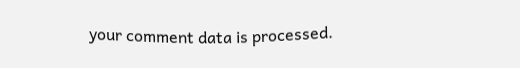your comment data is processed.